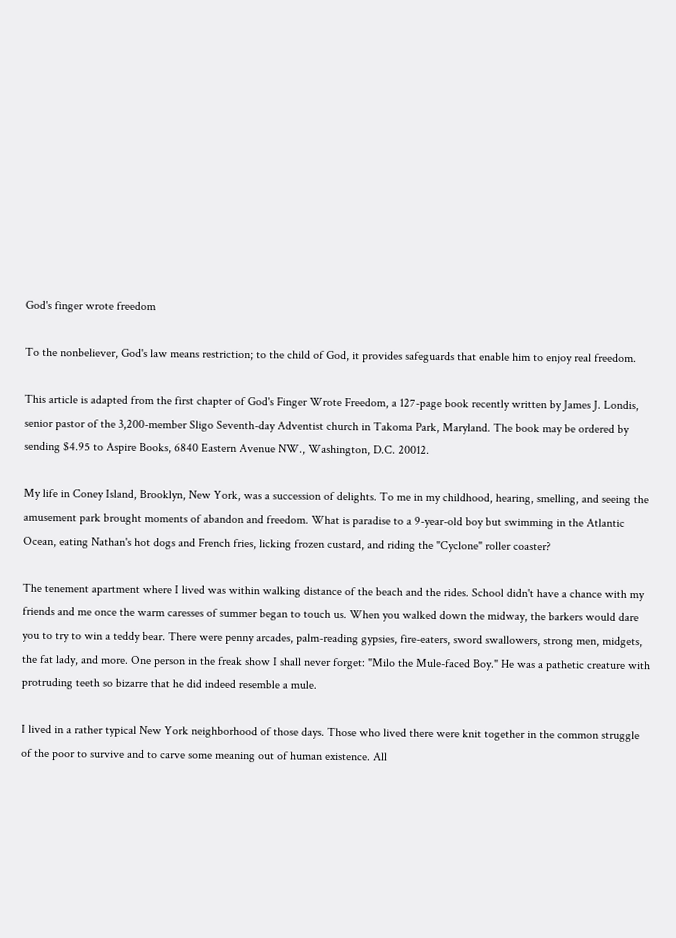God's finger wrote freedom

To the nonbeliever, God's law means restriction; to the child of God, it provides safeguards that enable him to enjoy real freedom.

This article is adapted from the first chapter of God's Finger Wrote Freedom, a 127-page book recently written by James J. Londis, senior pastor of the 3,200-member Sligo Seventh-day Adventist church in Takoma Park, Maryland. The book may be ordered by sending $4.95 to Aspire Books, 6840 Eastern Avenue NW., Washington, D.C. 20012.

My life in Coney Island, Brooklyn, New York, was a succession of delights. To me in my childhood, hearing, smelling, and seeing the amusement park brought moments of abandon and freedom. What is paradise to a 9-year-old boy but swimming in the Atlantic Ocean, eating Nathan's hot dogs and French fries, licking frozen custard, and riding the "Cyclone" roller coaster?

The tenement apartment where I lived was within walking distance of the beach and the rides. School didn't have a chance with my friends and me once the warm caresses of summer began to touch us. When you walked down the midway, the barkers would dare you to try to win a teddy bear. There were penny arcades, palm-reading gypsies, fire-eaters, sword swallowers, strong men, midgets, the fat lady, and more. One person in the freak show I shall never forget: "Milo the Mule-faced Boy." He was a pathetic creature with protruding teeth so bizarre that he did indeed resemble a mule.

I lived in a rather typical New York neighborhood of those days. Those who lived there were knit together in the common struggle of the poor to survive and to carve some meaning out of human existence. All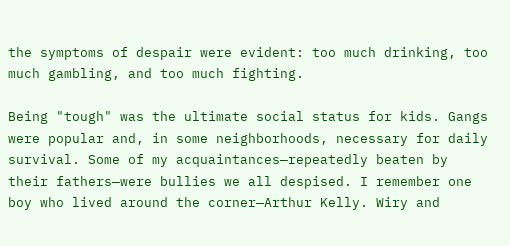the symptoms of despair were evident: too much drinking, too much gambling, and too much fighting.

Being "tough" was the ultimate social status for kids. Gangs were popular and, in some neighborhoods, necessary for daily survival. Some of my acquaintances—repeatedly beaten by their fathers—were bullies we all despised. I remember one boy who lived around the corner—Arthur Kelly. Wiry and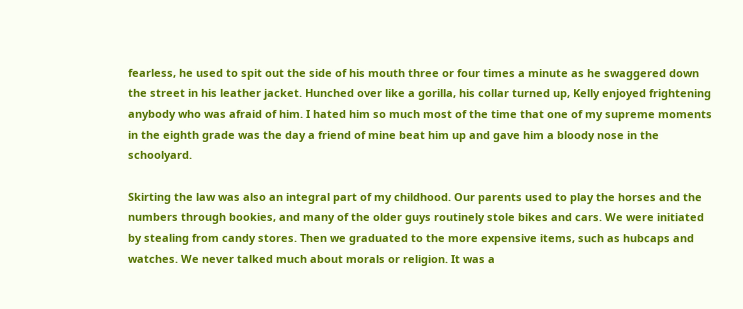fearless, he used to spit out the side of his mouth three or four times a minute as he swaggered down the street in his leather jacket. Hunched over like a gorilla, his collar turned up, Kelly enjoyed frightening anybody who was afraid of him. I hated him so much most of the time that one of my supreme moments in the eighth grade was the day a friend of mine beat him up and gave him a bloody nose in the schoolyard.

Skirting the law was also an integral part of my childhood. Our parents used to play the horses and the numbers through bookies, and many of the older guys routinely stole bikes and cars. We were initiated by stealing from candy stores. Then we graduated to the more expensive items, such as hubcaps and watches. We never talked much about morals or religion. It was a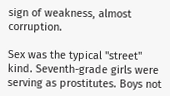sign of weakness, almost corruption.

Sex was the typical "street" kind. Seventh-grade girls were serving as prostitutes. Boys not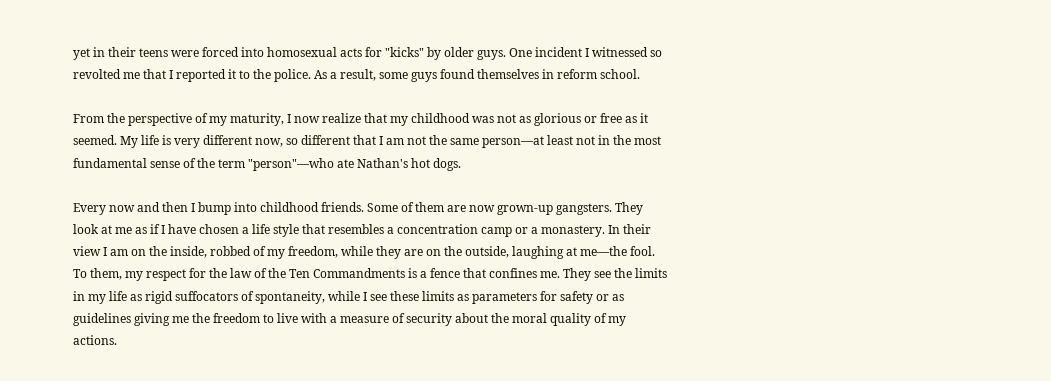yet in their teens were forced into homosexual acts for "kicks" by older guys. One incident I witnessed so revolted me that I reported it to the police. As a result, some guys found themselves in reform school.

From the perspective of my maturity, I now realize that my childhood was not as glorious or free as it seemed. My life is very different now, so different that I am not the same person—at least not in the most fundamental sense of the term "person"—who ate Nathan's hot dogs.

Every now and then I bump into childhood friends. Some of them are now grown-up gangsters. They look at me as if I have chosen a life style that resembles a concentration camp or a monastery. In their view I am on the inside, robbed of my freedom, while they are on the outside, laughing at me—the fool. To them, my respect for the law of the Ten Commandments is a fence that confines me. They see the limits in my life as rigid suffocators of spontaneity, while I see these limits as parameters for safety or as guidelines giving me the freedom to live with a measure of security about the moral quality of my actions.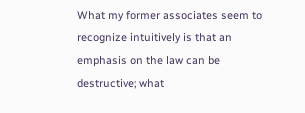What my former associates seem to recognize intuitively is that an emphasis on the law can be destructive; what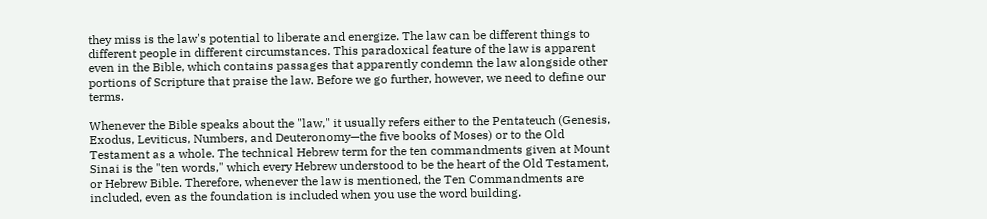they miss is the law's potential to liberate and energize. The law can be different things to different people in different circumstances. This paradoxical feature of the law is apparent even in the Bible, which contains passages that apparently condemn the law alongside other portions of Scripture that praise the law. Before we go further, however, we need to define our terms.

Whenever the Bible speaks about the "law," it usually refers either to the Pentateuch (Genesis, Exodus, Leviticus, Numbers, and Deuteronomy—the five books of Moses) or to the Old Testament as a whole. The technical Hebrew term for the ten commandments given at Mount Sinai is the "ten words," which every Hebrew understood to be the heart of the Old Testament, or Hebrew Bible. Therefore, whenever the law is mentioned, the Ten Commandments are included, even as the foundation is included when you use the word building.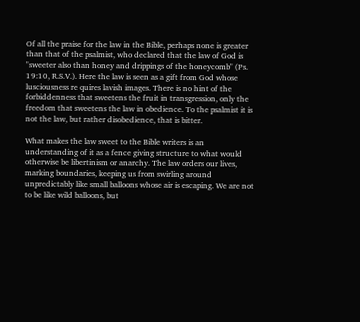Of all the praise for the law in the Bible, perhaps none is greater than that of the psalmist, who declared that the law of God is "sweeter also than honey and drippings of the honeycomb" (Ps. 19:10, R.S.V.). Here the law is seen as a gift from God whose lusciousness re quires lavish images. There is no hint of the forbiddenness that sweetens the fruit in transgression, only the freedom that sweetens the law in obedience. To the psalmist it is not the law, but rather disobedience, that is bitter.

What makes the law sweet to the Bible writers is an understanding of it as a fence giving structure to what would otherwise be libertinism or anarchy. The law orders our lives, marking boundaries, keeping us from swirling around unpredictably like small balloons whose air is escaping. We are not to be like wild balloons, but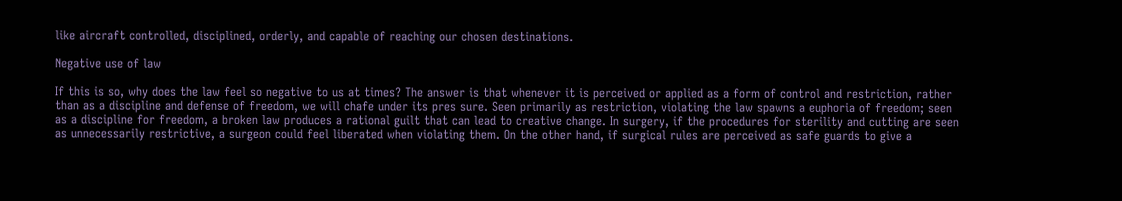like aircraft controlled, disciplined, orderly, and capable of reaching our chosen destinations.

Negative use of law

If this is so, why does the law feel so negative to us at times? The answer is that whenever it is perceived or applied as a form of control and restriction, rather than as a discipline and defense of freedom, we will chafe under its pres sure. Seen primarily as restriction, violating the law spawns a euphoria of freedom; seen as a discipline for freedom, a broken law produces a rational guilt that can lead to creative change. In surgery, if the procedures for sterility and cutting are seen as unnecessarily restrictive, a surgeon could feel liberated when violating them. On the other hand, if surgical rules are perceived as safe guards to give a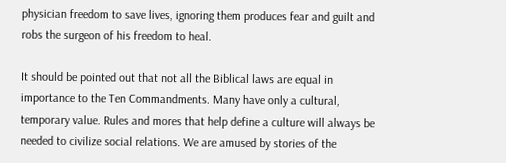physician freedom to save lives, ignoring them produces fear and guilt and robs the surgeon of his freedom to heal.

It should be pointed out that not all the Biblical laws are equal in importance to the Ten Commandments. Many have only a cultural, temporary value. Rules and mores that help define a culture will always be needed to civilize social relations. We are amused by stories of the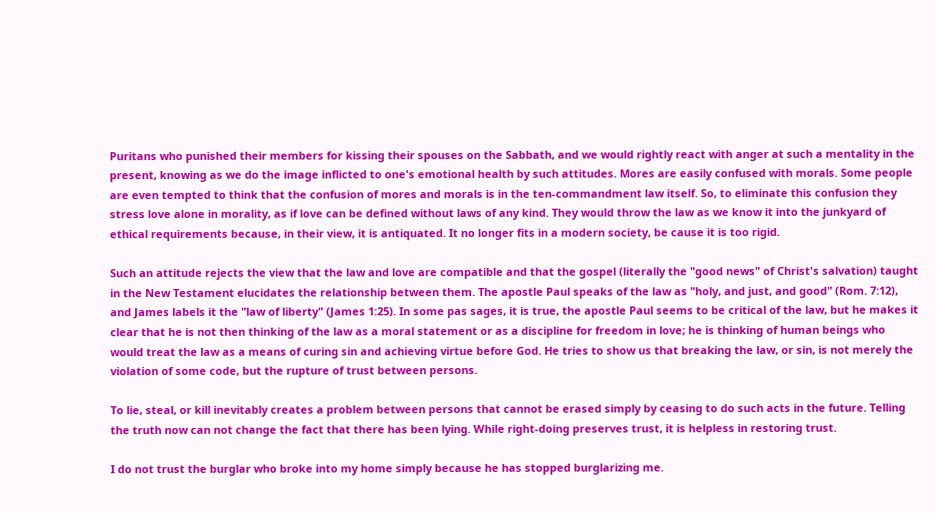Puritans who punished their members for kissing their spouses on the Sabbath, and we would rightly react with anger at such a mentality in the present, knowing as we do the image inflicted to one's emotional health by such attitudes. Mores are easily confused with morals. Some people are even tempted to think that the confusion of mores and morals is in the ten-commandment law itself. So, to eliminate this confusion they stress love alone in morality, as if love can be defined without laws of any kind. They would throw the law as we know it into the junkyard of ethical requirements because, in their view, it is antiquated. It no longer fits in a modern society, be cause it is too rigid.

Such an attitude rejects the view that the law and love are compatible and that the gospel (literally the "good news" of Christ's salvation) taught in the New Testament elucidates the relationship between them. The apostle Paul speaks of the law as "holy, and just, and good" (Rom. 7:12), and James labels it the "law of liberty" (James 1:25). In some pas sages, it is true, the apostle Paul seems to be critical of the law, but he makes it clear that he is not then thinking of the law as a moral statement or as a discipline for freedom in love; he is thinking of human beings who would treat the law as a means of curing sin and achieving virtue before God. He tries to show us that breaking the law, or sin, is not merely the violation of some code, but the rupture of trust between persons.

To lie, steal, or kill inevitably creates a problem between persons that cannot be erased simply by ceasing to do such acts in the future. Telling the truth now can not change the fact that there has been lying. While right-doing preserves trust, it is helpless in restoring trust.

I do not trust the burglar who broke into my home simply because he has stopped burglarizing me.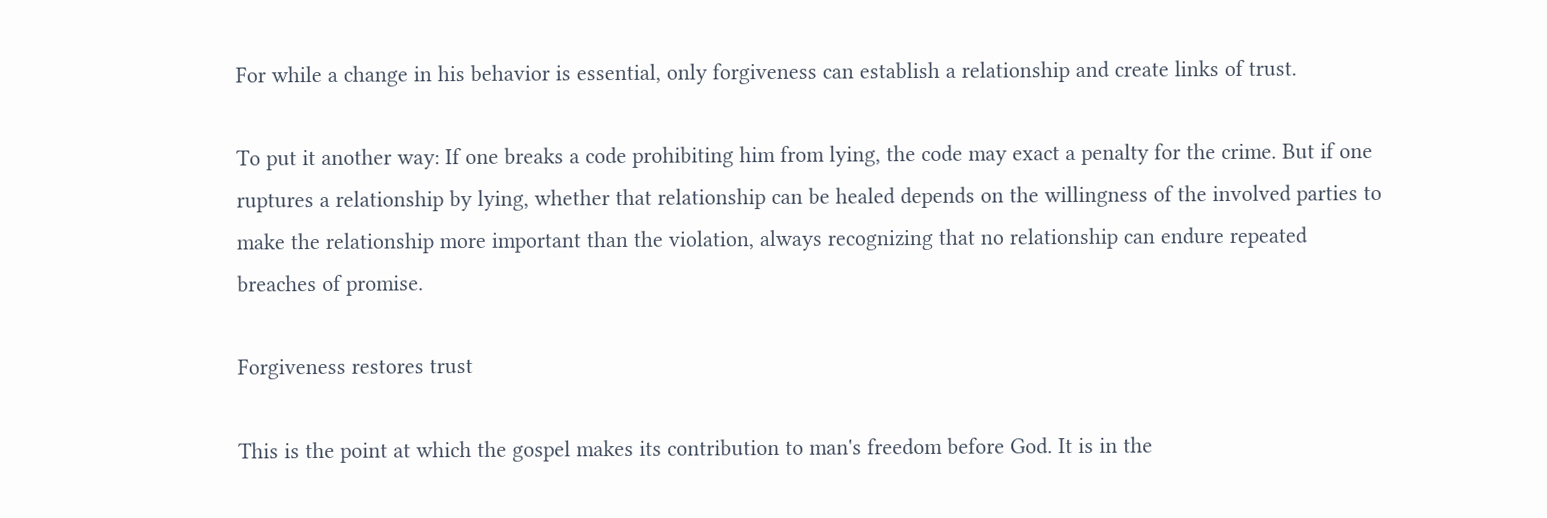For while a change in his behavior is essential, only forgiveness can establish a relationship and create links of trust.

To put it another way: If one breaks a code prohibiting him from lying, the code may exact a penalty for the crime. But if one ruptures a relationship by lying, whether that relationship can be healed depends on the willingness of the involved parties to make the relationship more important than the violation, always recognizing that no relationship can endure repeated breaches of promise.

Forgiveness restores trust

This is the point at which the gospel makes its contribution to man's freedom before God. It is in the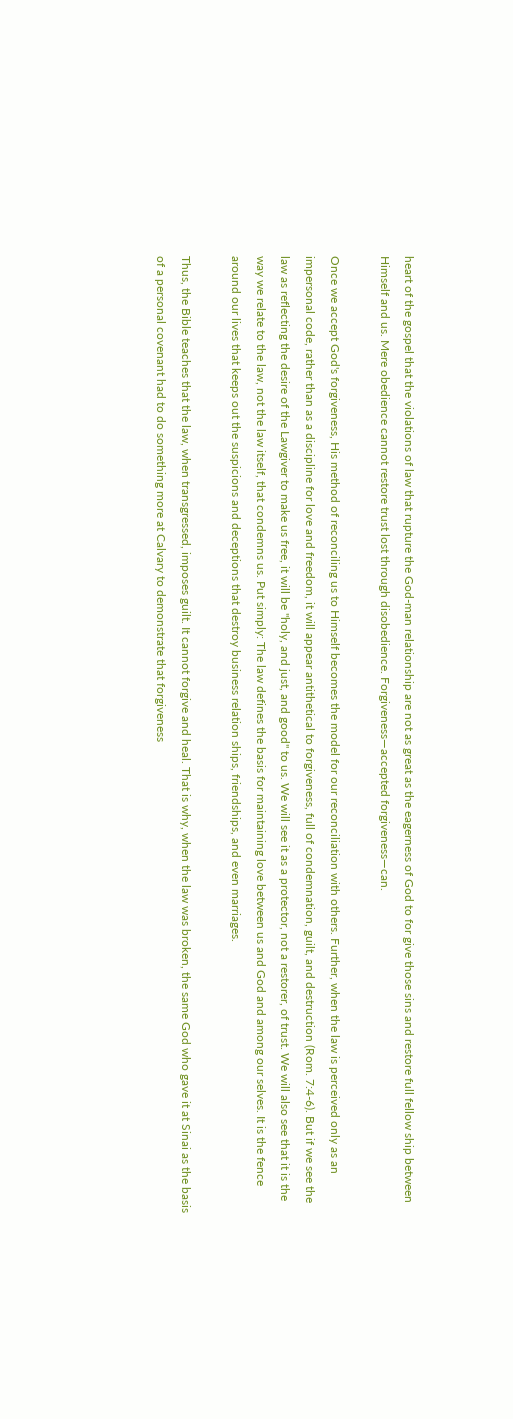heart of the gospel that the violations of law that rupture the God-man relationship are not as great as the eagerness of God to for give those sins and restore full fellow ship between Himself and us. Mere obedience cannot restore trust lost through disobedience. Forgiveness—accepted forgiveness—can.

Once we accept God's forgiveness, His method of reconciling us to Himself becomes the model for our reconciliation with others. Further, when the law is perceived only as an impersonal code, rather than as a discipline for love and freedom, it will appear antithetical to forgiveness, full of condemnation, guilt, and destruction (Rom. 7:4-6). But if we see the law as reflecting the desire of the Lawgiver to make us free, it will be "holy, and just, and good" to us. We will see it as a protector, not a restorer, of trust. We will also see that it is the way we relate to the law, not the law itself, that condemns us. Put simply: The law defines the basis for maintaining love between us and God and among our selves. It is the fence around our lives that keeps out the suspicions and deceptions that destroy business relation ships, friendships, and even marriages.

Thus, the Bible teaches that the law, when transgressed, imposes guilt. It cannot forgive and heal. That is why, when the law was broken, the same God who gave it at Sinai as the basis of a personal covenant had to do something more at Calvary to demonstrate that forgiveness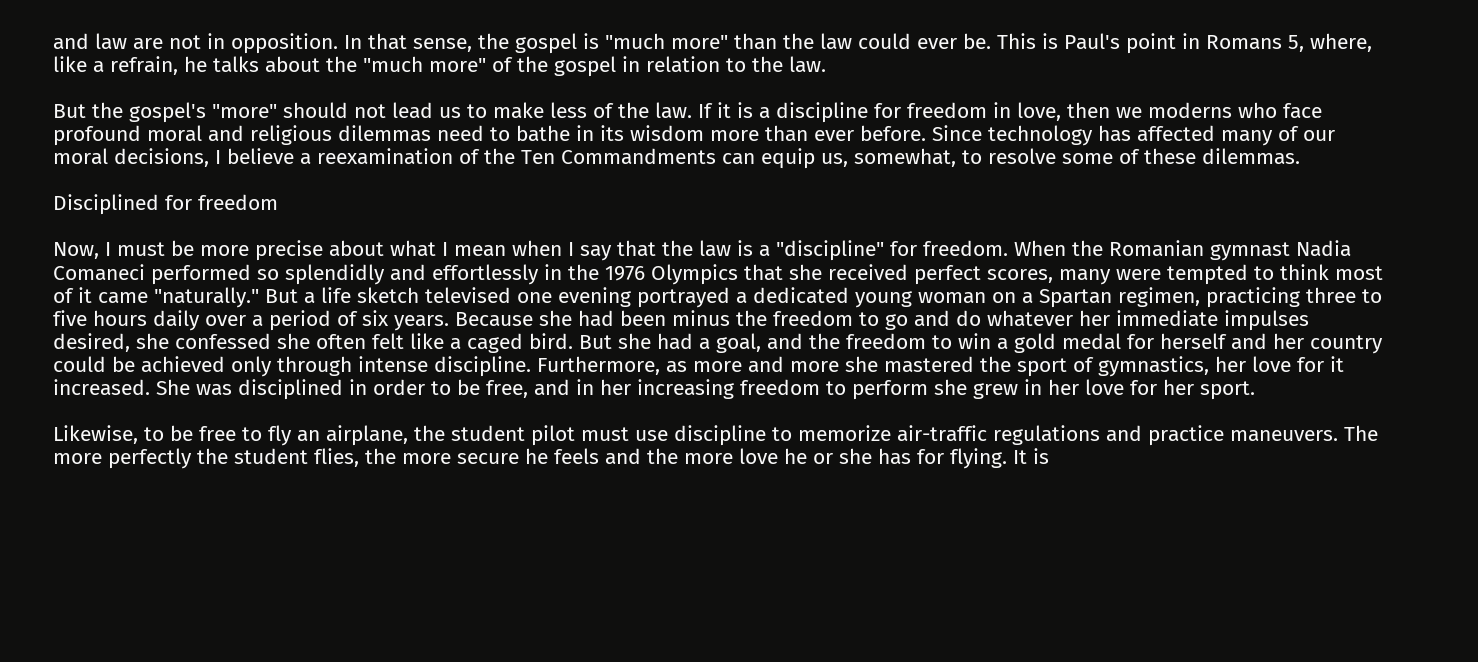and law are not in opposition. In that sense, the gospel is "much more" than the law could ever be. This is Paul's point in Romans 5, where, like a refrain, he talks about the "much more" of the gospel in relation to the law.

But the gospel's "more" should not lead us to make less of the law. If it is a discipline for freedom in love, then we moderns who face profound moral and religious dilemmas need to bathe in its wisdom more than ever before. Since technology has affected many of our moral decisions, I believe a reexamination of the Ten Commandments can equip us, somewhat, to resolve some of these dilemmas.

Disciplined for freedom

Now, I must be more precise about what I mean when I say that the law is a "discipline" for freedom. When the Romanian gymnast Nadia Comaneci performed so splendidly and effortlessly in the 1976 Olympics that she received perfect scores, many were tempted to think most of it came "naturally." But a life sketch televised one evening portrayed a dedicated young woman on a Spartan regimen, practicing three to five hours daily over a period of six years. Because she had been minus the freedom to go and do whatever her immediate impulses desired, she confessed she often felt like a caged bird. But she had a goal, and the freedom to win a gold medal for herself and her country could be achieved only through intense discipline. Furthermore, as more and more she mastered the sport of gymnastics, her love for it increased. She was disciplined in order to be free, and in her increasing freedom to perform she grew in her love for her sport.

Likewise, to be free to fly an airplane, the student pilot must use discipline to memorize air-traffic regulations and practice maneuvers. The more perfectly the student flies, the more secure he feels and the more love he or she has for flying. It is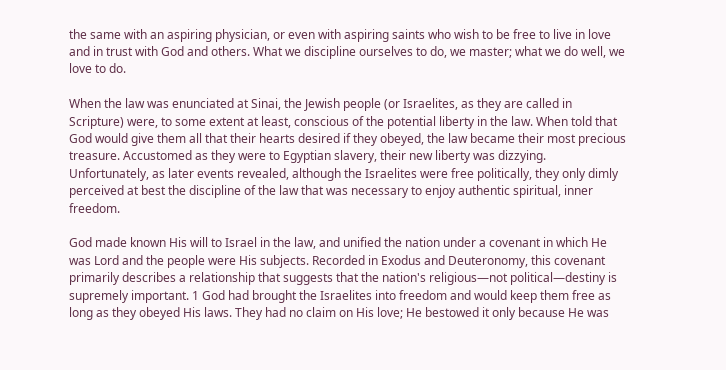the same with an aspiring physician, or even with aspiring saints who wish to be free to live in love and in trust with God and others. What we discipline ourselves to do, we master; what we do well, we love to do.

When the law was enunciated at Sinai, the Jewish people (or Israelites, as they are called in Scripture) were, to some extent at least, conscious of the potential liberty in the law. When told that God would give them all that their hearts desired if they obeyed, the law became their most precious treasure. Accustomed as they were to Egyptian slavery, their new liberty was dizzying. Unfortunately, as later events revealed, although the Israelites were free politically, they only dimly perceived at best the discipline of the law that was necessary to enjoy authentic spiritual, inner freedom.

God made known His will to Israel in the law, and unified the nation under a covenant in which He was Lord and the people were His subjects. Recorded in Exodus and Deuteronomy, this covenant primarily describes a relationship that suggests that the nation's religious—not political—destiny is supremely important. 1 God had brought the Israelites into freedom and would keep them free as long as they obeyed His laws. They had no claim on His love; He bestowed it only because He was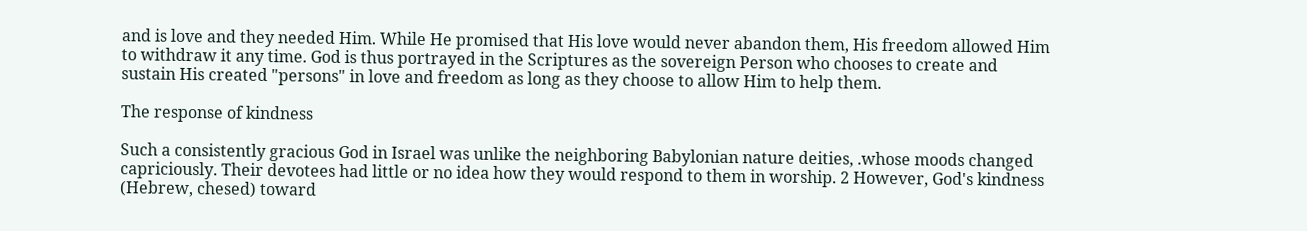and is love and they needed Him. While He promised that His love would never abandon them, His freedom allowed Him to withdraw it any time. God is thus portrayed in the Scriptures as the sovereign Person who chooses to create and sustain His created "persons" in love and freedom as long as they choose to allow Him to help them.

The response of kindness

Such a consistently gracious God in Israel was unlike the neighboring Babylonian nature deities, .whose moods changed capriciously. Their devotees had little or no idea how they would respond to them in worship. 2 However, God's kindness (Hebrew, chesed) toward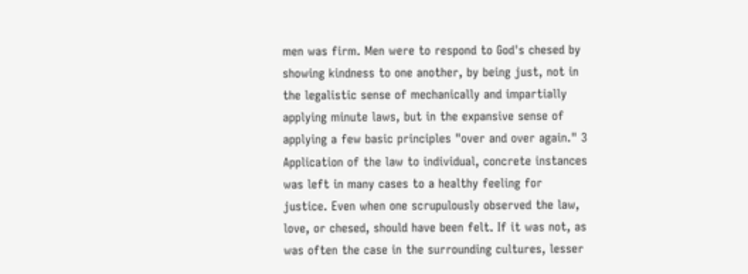men was firm. Men were to respond to God's chesed by showing kindness to one another, by being just, not in the legalistic sense of mechanically and impartially applying minute laws, but in the expansive sense of applying a few basic principles "over and over again." 3 Application of the law to individual, concrete instances was left in many cases to a healthy feeling for justice. Even when one scrupulously observed the law, love, or chesed, should have been felt. If it was not, as was often the case in the surrounding cultures, lesser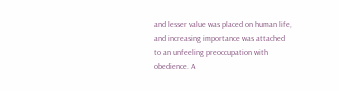and lesser value was placed on human life, and increasing importance was attached to an unfeeling preoccupation with obedience. A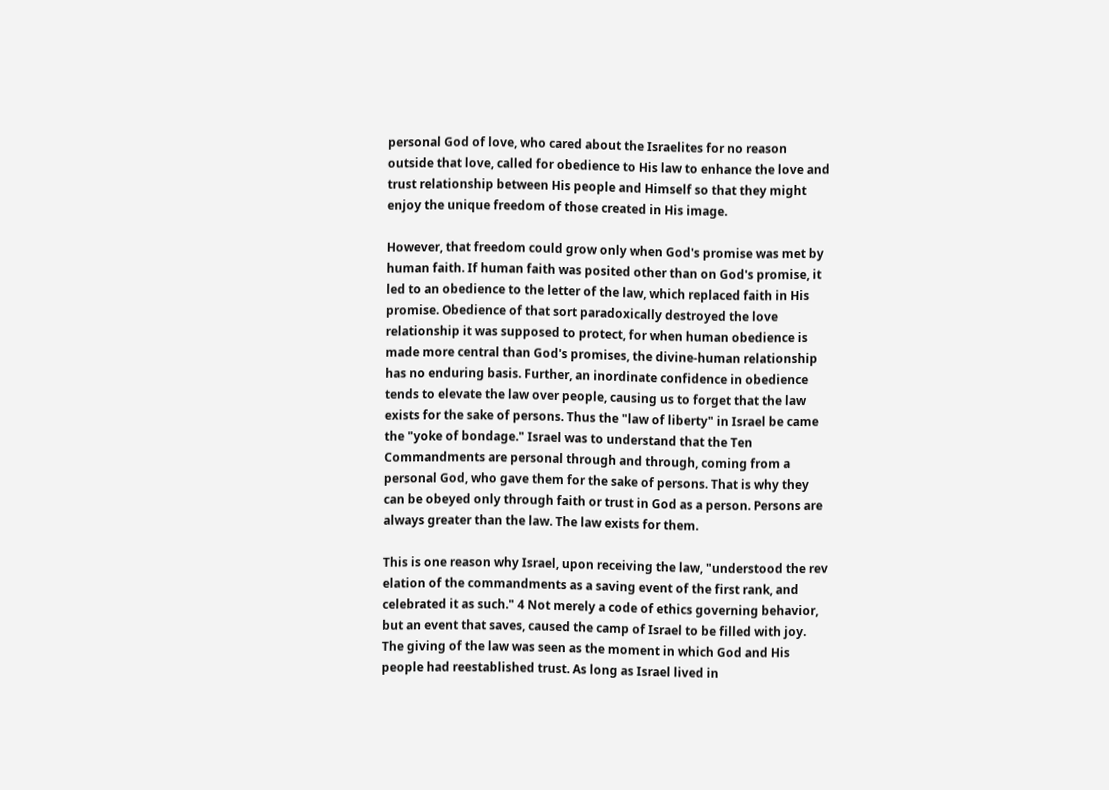personal God of love, who cared about the Israelites for no reason outside that love, called for obedience to His law to enhance the love and trust relationship between His people and Himself so that they might enjoy the unique freedom of those created in His image.

However, that freedom could grow only when God's promise was met by human faith. If human faith was posited other than on God's promise, it led to an obedience to the letter of the law, which replaced faith in His promise. Obedience of that sort paradoxically destroyed the love relationship it was supposed to protect, for when human obedience is made more central than God's promises, the divine-human relationship has no enduring basis. Further, an inordinate confidence in obedience tends to elevate the law over people, causing us to forget that the law exists for the sake of persons. Thus the "law of liberty" in Israel be came the "yoke of bondage." Israel was to understand that the Ten Commandments are personal through and through, coming from a personal God, who gave them for the sake of persons. That is why they can be obeyed only through faith or trust in God as a person. Persons are always greater than the law. The law exists for them.

This is one reason why Israel, upon receiving the law, "understood the rev elation of the commandments as a saving event of the first rank, and celebrated it as such." 4 Not merely a code of ethics governing behavior, but an event that saves, caused the camp of Israel to be filled with joy. The giving of the law was seen as the moment in which God and His people had reestablished trust. As long as Israel lived in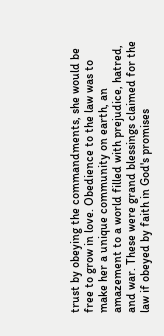trust by obeying the commandments, she would be free to grow in love. Obedience to the law was to make her a unique community on earth, an amazement to a world filled with prejudice, hatred, and war. These were grand blessings claimed for the law if obeyed by faith in God's promises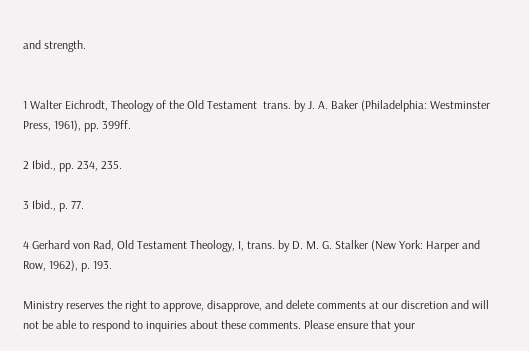and strength.


1 Walter Eichrodt, Theology of the Old Testament  trans. by J. A. Baker (Philadelphia: Westminster Press, 1961), pp. 399ff.

2 Ibid., pp. 234, 235.

3 Ibid., p. 77.

4 Gerhard von Rad, Old Testament Theology, I, trans. by D. M. G. Stalker (New York: Harper and Row, 1962), p. 193.

Ministry reserves the right to approve, disapprove, and delete comments at our discretion and will not be able to respond to inquiries about these comments. Please ensure that your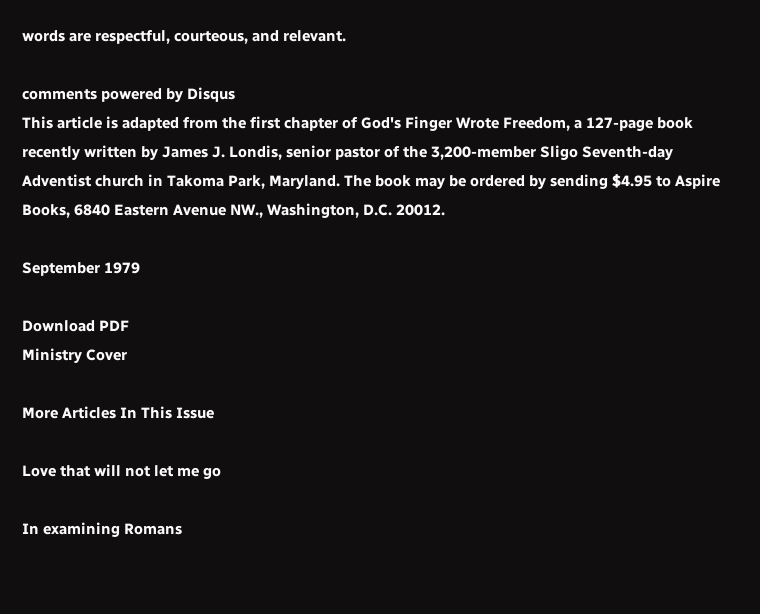words are respectful, courteous, and relevant.

comments powered by Disqus
This article is adapted from the first chapter of God's Finger Wrote Freedom, a 127-page book recently written by James J. Londis, senior pastor of the 3,200-member Sligo Seventh-day Adventist church in Takoma Park, Maryland. The book may be ordered by sending $4.95 to Aspire Books, 6840 Eastern Avenue NW., Washington, D.C. 20012.

September 1979

Download PDF
Ministry Cover

More Articles In This Issue

Love that will not let me go

In examining Romans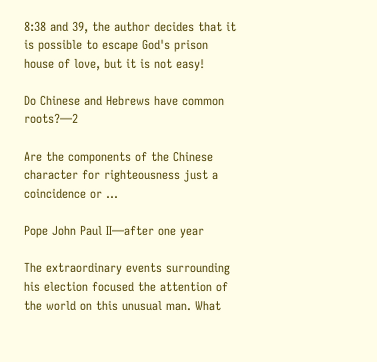8:38 and 39, the author decides that it is possible to escape God's prison house of love, but it is not easy!

Do Chinese and Hebrews have common roots?—2

Are the components of the Chinese character for righteousness just a coincidence or ...

Pope John Paul II—after one year

The extraordinary events surrounding his election focused the attention of the world on this unusual man. What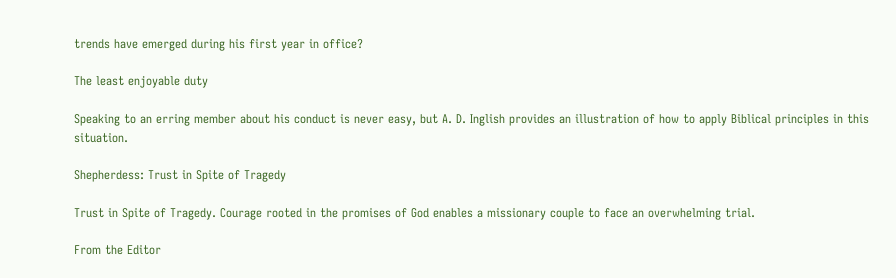trends have emerged during his first year in office?

The least enjoyable duty

Speaking to an erring member about his conduct is never easy, but A. D. Inglish provides an illustration of how to apply Biblical principles in this situation.

Shepherdess: Trust in Spite of Tragedy

Trust in Spite of Tragedy. Courage rooted in the promises of God enables a missionary couple to face an overwhelming trial.

From the Editor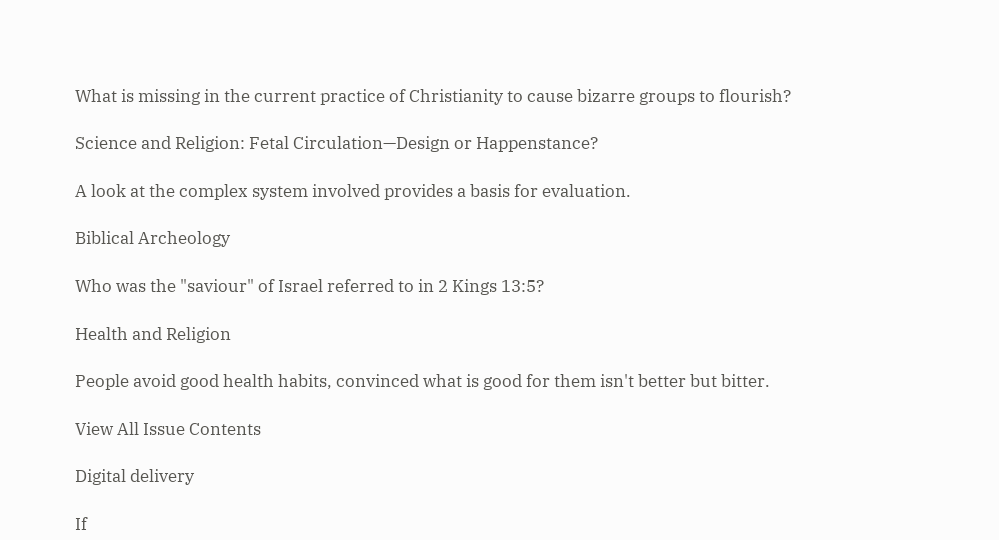What is missing in the current practice of Christianity to cause bizarre groups to flourish?

Science and Religion: Fetal Circulation—Design or Happenstance?

A look at the complex system involved provides a basis for evaluation.

Biblical Archeology

Who was the "saviour" of Israel referred to in 2 Kings 13:5?

Health and Religion

People avoid good health habits, convinced what is good for them isn't better but bitter.

View All Issue Contents

Digital delivery

If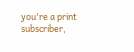you're a print subscriber,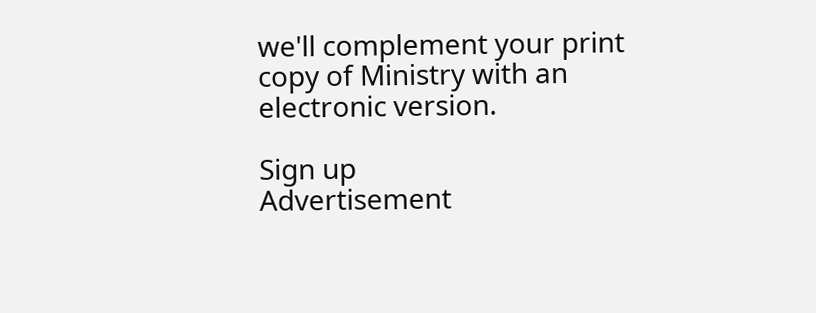we'll complement your print copy of Ministry with an electronic version.

Sign up
Advertisement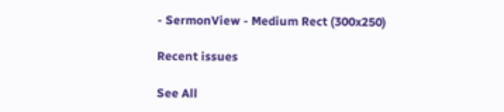- SermonView - Medium Rect (300x250)

Recent issues

See All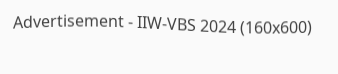Advertisement - IIW-VBS 2024 (160x600)